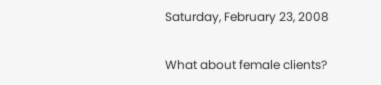Saturday, February 23, 2008

What about female clients?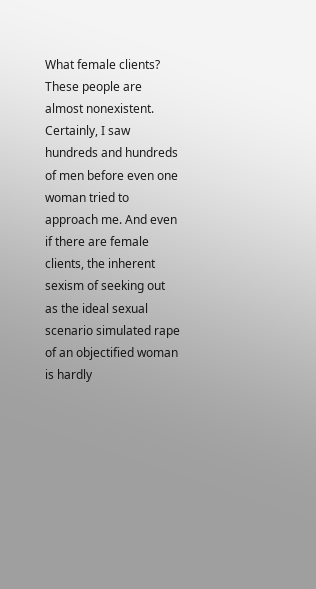What female clients? These people are almost nonexistent. Certainly, I saw hundreds and hundreds of men before even one woman tried to approach me. And even if there are female clients, the inherent sexism of seeking out as the ideal sexual scenario simulated rape of an objectified woman is hardly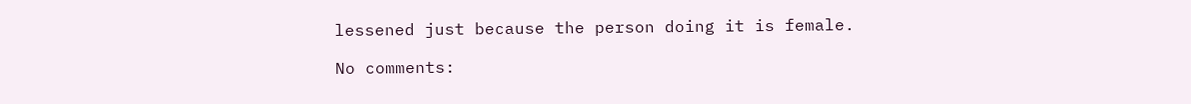lessened just because the person doing it is female.

No comments: